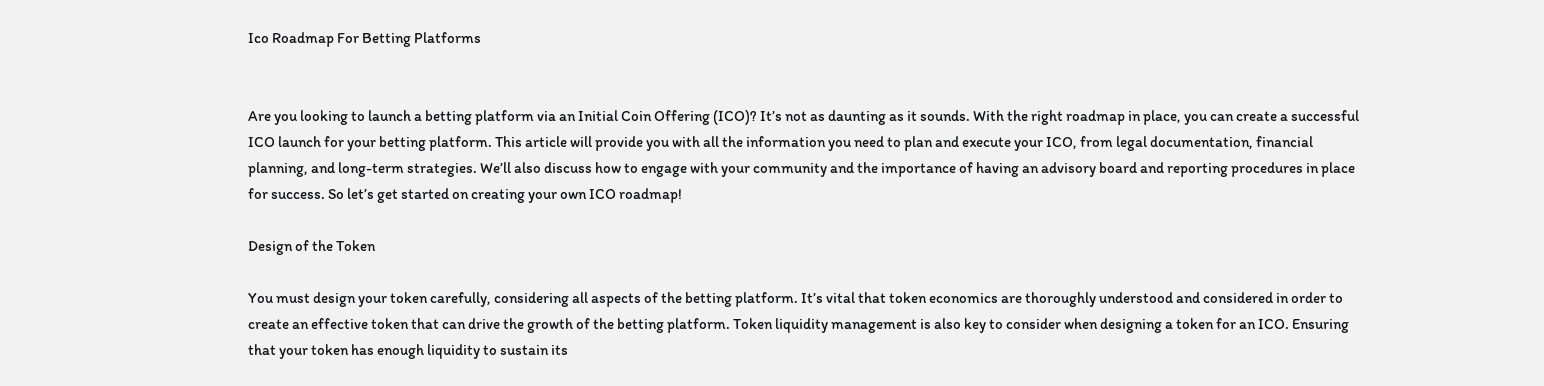Ico Roadmap For Betting Platforms


Are you looking to launch a betting platform via an Initial Coin Offering (ICO)? It’s not as daunting as it sounds. With the right roadmap in place, you can create a successful ICO launch for your betting platform. This article will provide you with all the information you need to plan and execute your ICO, from legal documentation, financial planning, and long-term strategies. We’ll also discuss how to engage with your community and the importance of having an advisory board and reporting procedures in place for success. So let’s get started on creating your own ICO roadmap!

Design of the Token

You must design your token carefully, considering all aspects of the betting platform. It’s vital that token economics are thoroughly understood and considered in order to create an effective token that can drive the growth of the betting platform. Token liquidity management is also key to consider when designing a token for an ICO. Ensuring that your token has enough liquidity to sustain its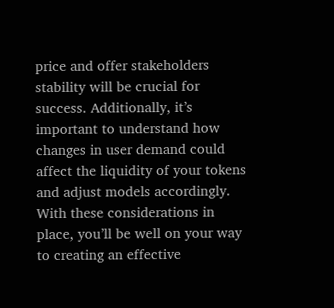price and offer stakeholders stability will be crucial for success. Additionally, it’s important to understand how changes in user demand could affect the liquidity of your tokens and adjust models accordingly. With these considerations in place, you’ll be well on your way to creating an effective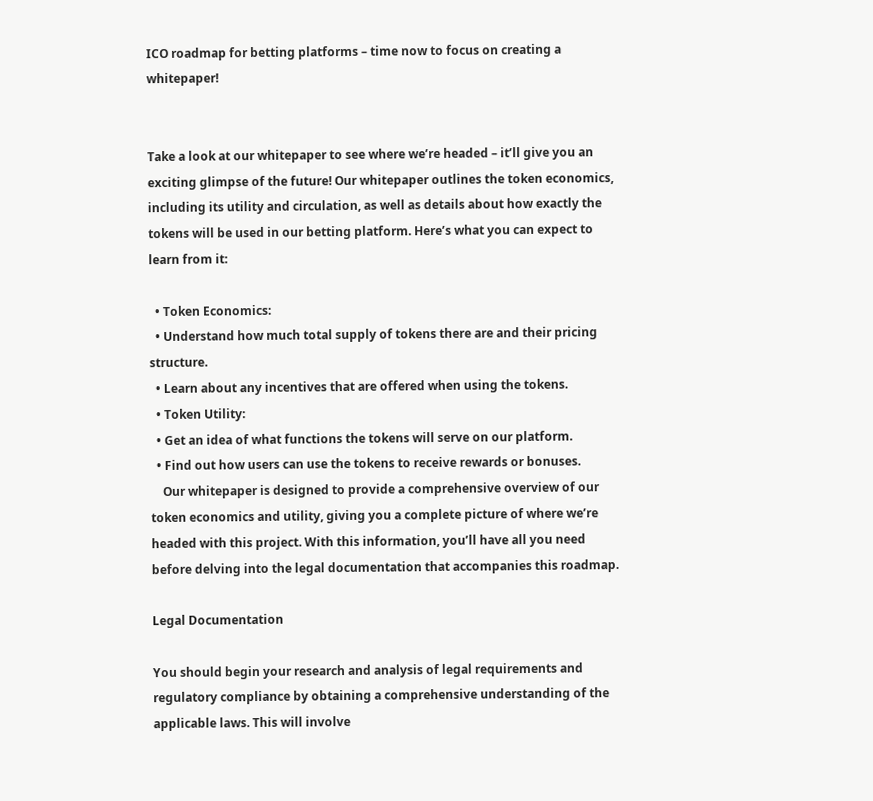ICO roadmap for betting platforms – time now to focus on creating a whitepaper!


Take a look at our whitepaper to see where we’re headed – it’ll give you an exciting glimpse of the future! Our whitepaper outlines the token economics, including its utility and circulation, as well as details about how exactly the tokens will be used in our betting platform. Here’s what you can expect to learn from it:

  • Token Economics:
  • Understand how much total supply of tokens there are and their pricing structure.
  • Learn about any incentives that are offered when using the tokens.
  • Token Utility:
  • Get an idea of what functions the tokens will serve on our platform.
  • Find out how users can use the tokens to receive rewards or bonuses.
    Our whitepaper is designed to provide a comprehensive overview of our token economics and utility, giving you a complete picture of where we’re headed with this project. With this information, you’ll have all you need before delving into the legal documentation that accompanies this roadmap.

Legal Documentation

You should begin your research and analysis of legal requirements and regulatory compliance by obtaining a comprehensive understanding of the applicable laws. This will involve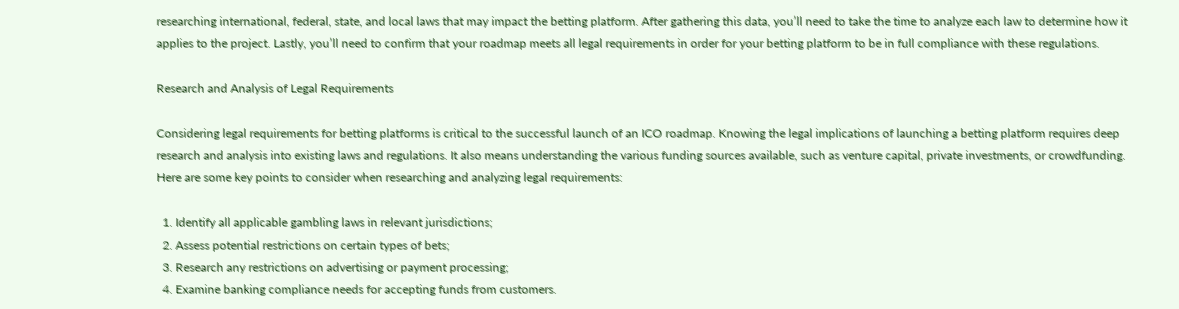researching international, federal, state, and local laws that may impact the betting platform. After gathering this data, you’ll need to take the time to analyze each law to determine how it applies to the project. Lastly, you’ll need to confirm that your roadmap meets all legal requirements in order for your betting platform to be in full compliance with these regulations.

Research and Analysis of Legal Requirements

Considering legal requirements for betting platforms is critical to the successful launch of an ICO roadmap. Knowing the legal implications of launching a betting platform requires deep research and analysis into existing laws and regulations. It also means understanding the various funding sources available, such as venture capital, private investments, or crowdfunding. Here are some key points to consider when researching and analyzing legal requirements:

  1. Identify all applicable gambling laws in relevant jurisdictions;
  2. Assess potential restrictions on certain types of bets;
  3. Research any restrictions on advertising or payment processing;
  4. Examine banking compliance needs for accepting funds from customers.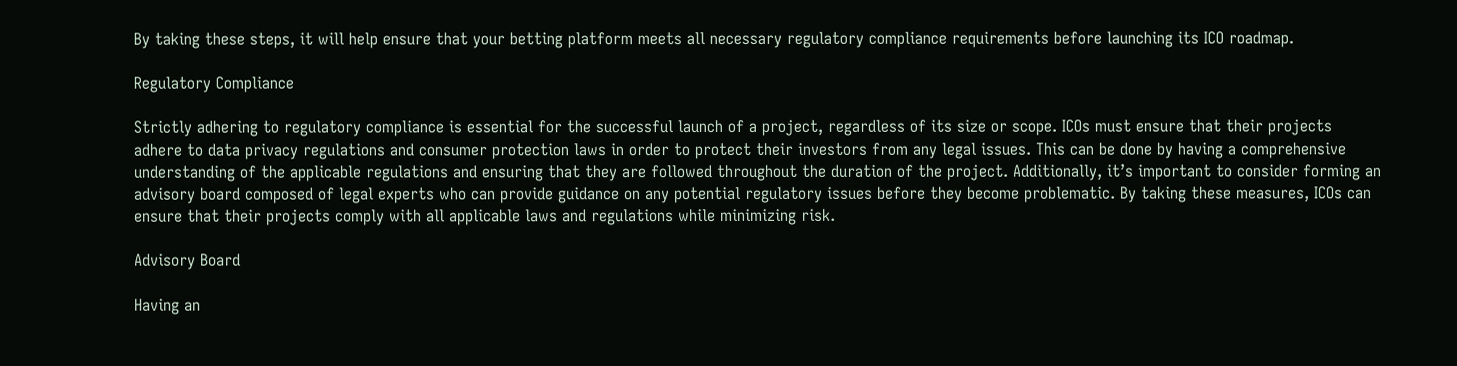By taking these steps, it will help ensure that your betting platform meets all necessary regulatory compliance requirements before launching its ICO roadmap.

Regulatory Compliance

Strictly adhering to regulatory compliance is essential for the successful launch of a project, regardless of its size or scope. ICOs must ensure that their projects adhere to data privacy regulations and consumer protection laws in order to protect their investors from any legal issues. This can be done by having a comprehensive understanding of the applicable regulations and ensuring that they are followed throughout the duration of the project. Additionally, it’s important to consider forming an advisory board composed of legal experts who can provide guidance on any potential regulatory issues before they become problematic. By taking these measures, ICOs can ensure that their projects comply with all applicable laws and regulations while minimizing risk.

Advisory Board

Having an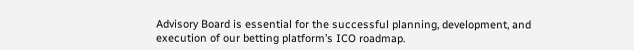Advisory Board is essential for the successful planning, development, and execution of our betting platform’s ICO roadmap.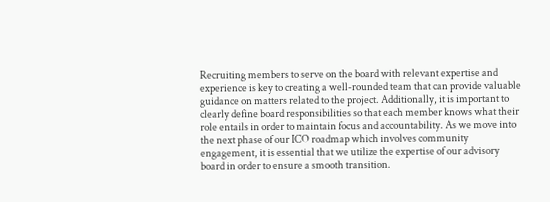Recruiting members to serve on the board with relevant expertise and experience is key to creating a well-rounded team that can provide valuable guidance on matters related to the project. Additionally, it is important to clearly define board responsibilities so that each member knows what their role entails in order to maintain focus and accountability. As we move into the next phase of our ICO roadmap which involves community engagement, it is essential that we utilize the expertise of our advisory board in order to ensure a smooth transition.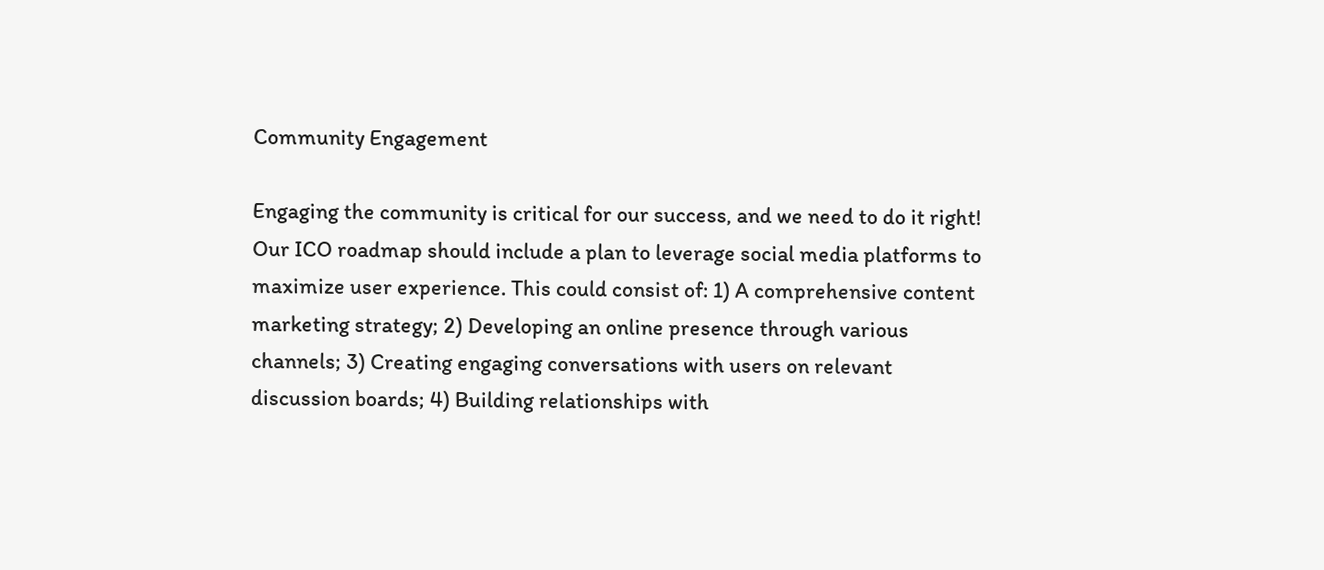Community Engagement

Engaging the community is critical for our success, and we need to do it right! Our ICO roadmap should include a plan to leverage social media platforms to maximize user experience. This could consist of: 1) A comprehensive content marketing strategy; 2) Developing an online presence through various channels; 3) Creating engaging conversations with users on relevant discussion boards; 4) Building relationships with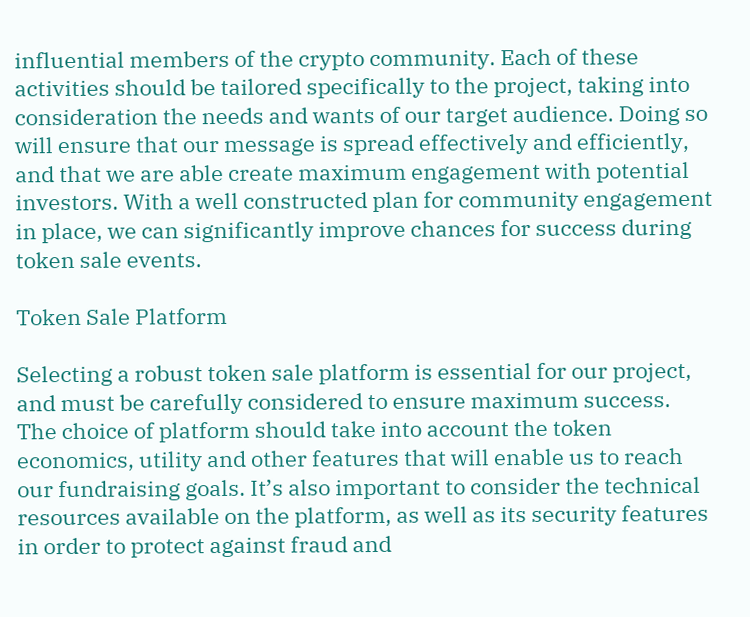influential members of the crypto community. Each of these activities should be tailored specifically to the project, taking into consideration the needs and wants of our target audience. Doing so will ensure that our message is spread effectively and efficiently, and that we are able create maximum engagement with potential investors. With a well constructed plan for community engagement in place, we can significantly improve chances for success during token sale events.

Token Sale Platform

Selecting a robust token sale platform is essential for our project, and must be carefully considered to ensure maximum success. The choice of platform should take into account the token economics, utility and other features that will enable us to reach our fundraising goals. It’s also important to consider the technical resources available on the platform, as well as its security features in order to protect against fraud and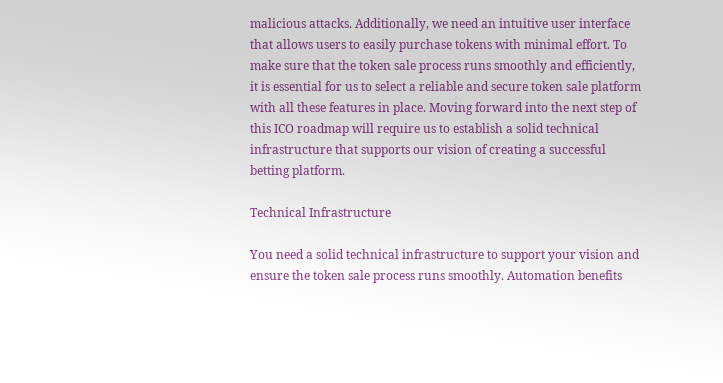malicious attacks. Additionally, we need an intuitive user interface that allows users to easily purchase tokens with minimal effort. To make sure that the token sale process runs smoothly and efficiently, it is essential for us to select a reliable and secure token sale platform with all these features in place. Moving forward into the next step of this ICO roadmap will require us to establish a solid technical infrastructure that supports our vision of creating a successful betting platform.

Technical Infrastructure

You need a solid technical infrastructure to support your vision and ensure the token sale process runs smoothly. Automation benefits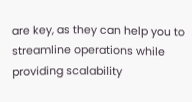are key, as they can help you to streamline operations while providing scalability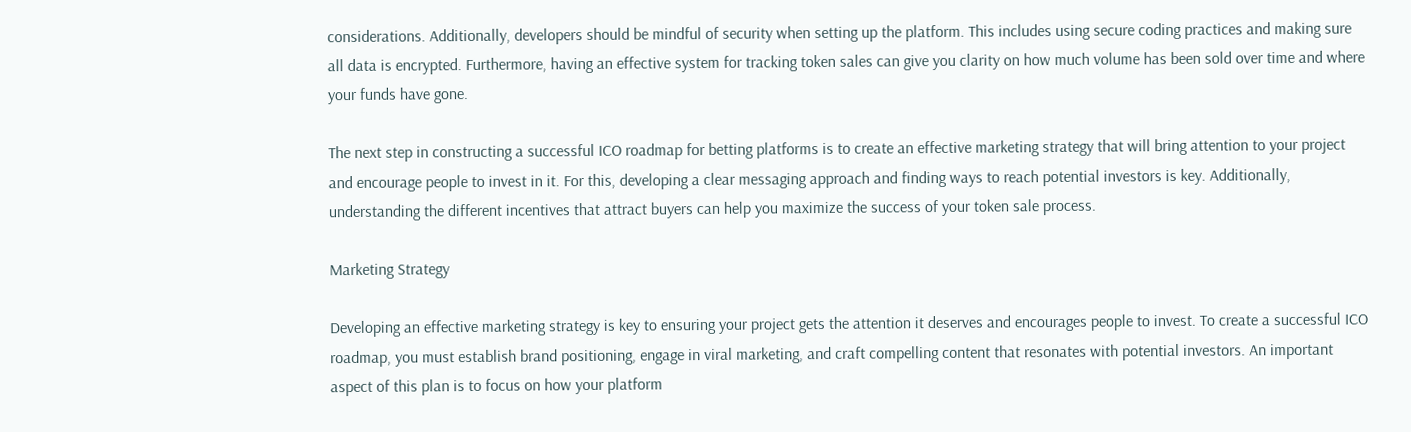considerations. Additionally, developers should be mindful of security when setting up the platform. This includes using secure coding practices and making sure all data is encrypted. Furthermore, having an effective system for tracking token sales can give you clarity on how much volume has been sold over time and where your funds have gone.

The next step in constructing a successful ICO roadmap for betting platforms is to create an effective marketing strategy that will bring attention to your project and encourage people to invest in it. For this, developing a clear messaging approach and finding ways to reach potential investors is key. Additionally, understanding the different incentives that attract buyers can help you maximize the success of your token sale process.

Marketing Strategy

Developing an effective marketing strategy is key to ensuring your project gets the attention it deserves and encourages people to invest. To create a successful ICO roadmap, you must establish brand positioning, engage in viral marketing, and craft compelling content that resonates with potential investors. An important aspect of this plan is to focus on how your platform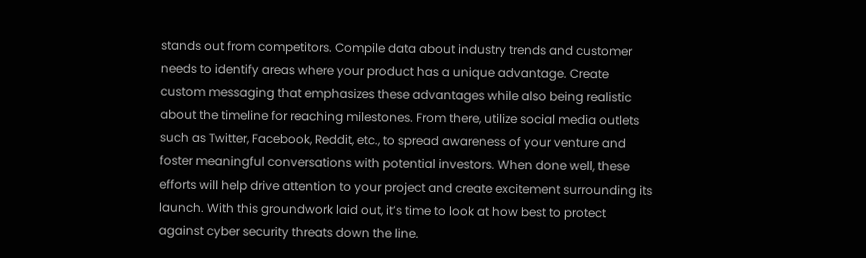stands out from competitors. Compile data about industry trends and customer needs to identify areas where your product has a unique advantage. Create custom messaging that emphasizes these advantages while also being realistic about the timeline for reaching milestones. From there, utilize social media outlets such as Twitter, Facebook, Reddit, etc., to spread awareness of your venture and foster meaningful conversations with potential investors. When done well, these efforts will help drive attention to your project and create excitement surrounding its launch. With this groundwork laid out, it’s time to look at how best to protect against cyber security threats down the line.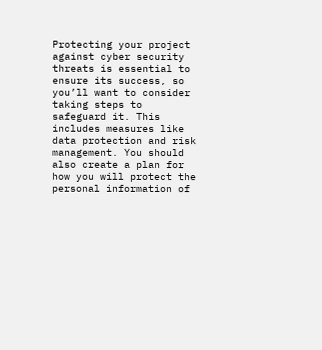Protecting your project against cyber security threats is essential to ensure its success, so you’ll want to consider taking steps to safeguard it. This includes measures like data protection and risk management. You should also create a plan for how you will protect the personal information of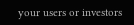your users or investors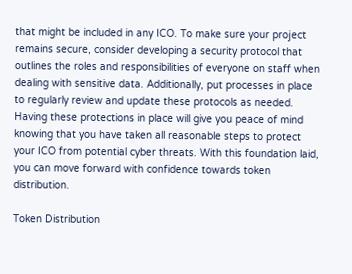that might be included in any ICO. To make sure your project remains secure, consider developing a security protocol that outlines the roles and responsibilities of everyone on staff when dealing with sensitive data. Additionally, put processes in place to regularly review and update these protocols as needed. Having these protections in place will give you peace of mind knowing that you have taken all reasonable steps to protect your ICO from potential cyber threats. With this foundation laid, you can move forward with confidence towards token distribution.

Token Distribution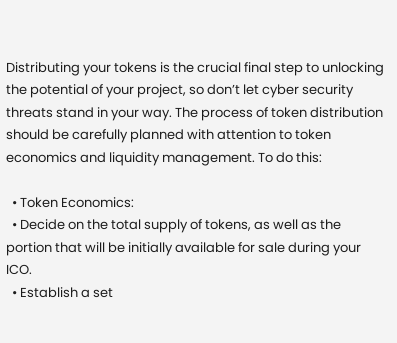Distributing your tokens is the crucial final step to unlocking the potential of your project, so don’t let cyber security threats stand in your way. The process of token distribution should be carefully planned with attention to token economics and liquidity management. To do this:

  • Token Economics:
  • Decide on the total supply of tokens, as well as the portion that will be initially available for sale during your ICO.
  • Establish a set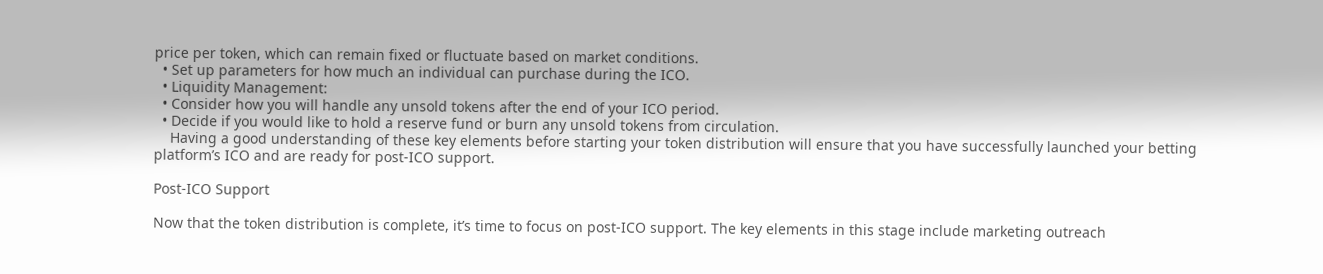price per token, which can remain fixed or fluctuate based on market conditions.
  • Set up parameters for how much an individual can purchase during the ICO.
  • Liquidity Management:
  • Consider how you will handle any unsold tokens after the end of your ICO period.
  • Decide if you would like to hold a reserve fund or burn any unsold tokens from circulation.
    Having a good understanding of these key elements before starting your token distribution will ensure that you have successfully launched your betting platform’s ICO and are ready for post-ICO support.

Post-ICO Support

Now that the token distribution is complete, it’s time to focus on post-ICO support. The key elements in this stage include marketing outreach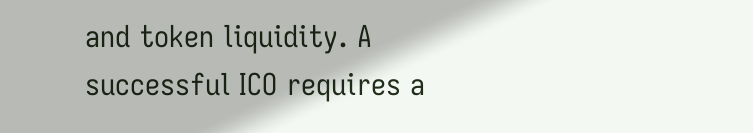and token liquidity. A successful ICO requires a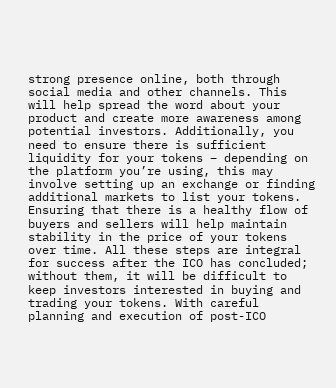strong presence online, both through social media and other channels. This will help spread the word about your product and create more awareness among potential investors. Additionally, you need to ensure there is sufficient liquidity for your tokens – depending on the platform you’re using, this may involve setting up an exchange or finding additional markets to list your tokens. Ensuring that there is a healthy flow of buyers and sellers will help maintain stability in the price of your tokens over time. All these steps are integral for success after the ICO has concluded; without them, it will be difficult to keep investors interested in buying and trading your tokens. With careful planning and execution of post-ICO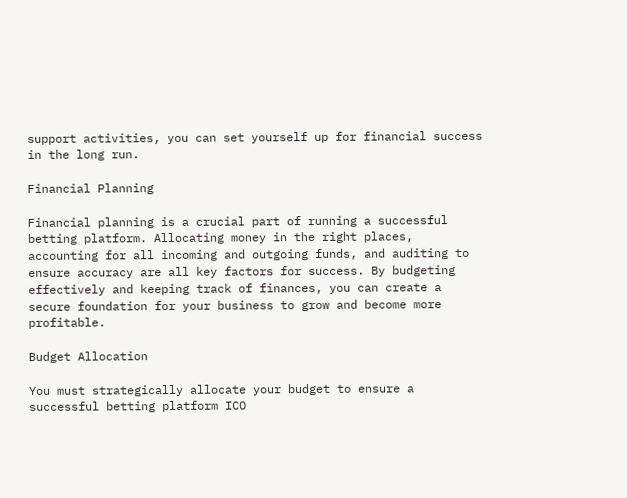support activities, you can set yourself up for financial success in the long run.

Financial Planning

Financial planning is a crucial part of running a successful betting platform. Allocating money in the right places, accounting for all incoming and outgoing funds, and auditing to ensure accuracy are all key factors for success. By budgeting effectively and keeping track of finances, you can create a secure foundation for your business to grow and become more profitable.

Budget Allocation

You must strategically allocate your budget to ensure a successful betting platform ICO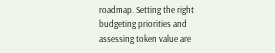roadmap. Setting the right budgeting priorities and assessing token value are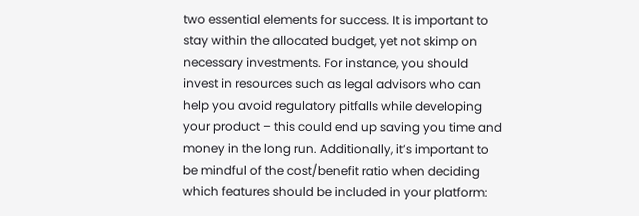two essential elements for success. It is important to stay within the allocated budget, yet not skimp on necessary investments. For instance, you should invest in resources such as legal advisors who can help you avoid regulatory pitfalls while developing your product – this could end up saving you time and money in the long run. Additionally, it’s important to be mindful of the cost/benefit ratio when deciding which features should be included in your platform: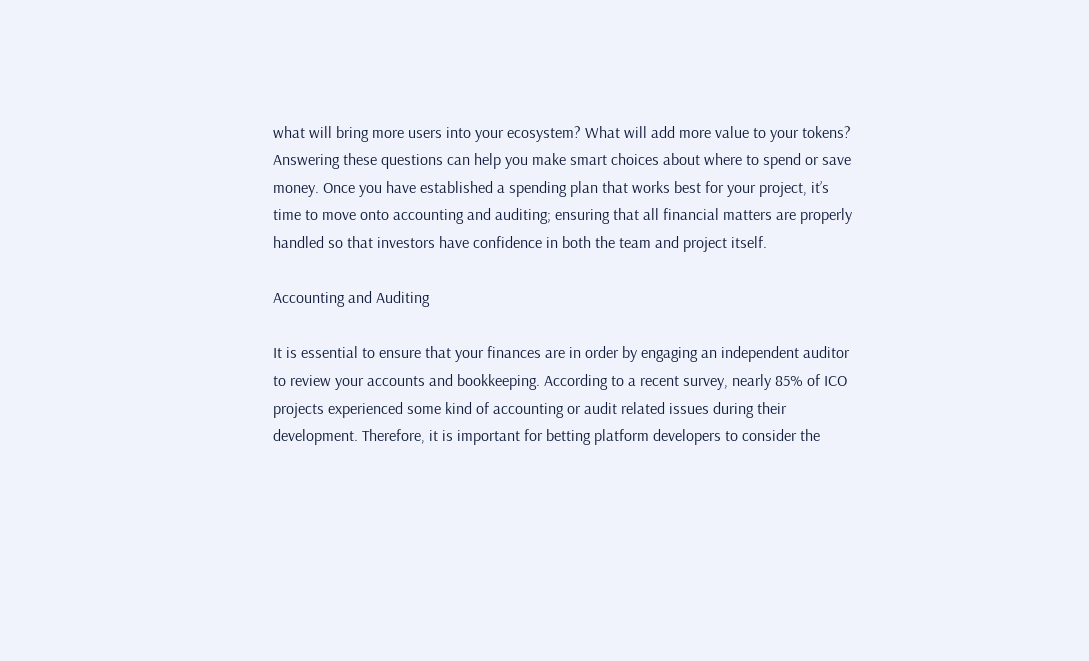what will bring more users into your ecosystem? What will add more value to your tokens? Answering these questions can help you make smart choices about where to spend or save money. Once you have established a spending plan that works best for your project, it’s time to move onto accounting and auditing; ensuring that all financial matters are properly handled so that investors have confidence in both the team and project itself.

Accounting and Auditing

It is essential to ensure that your finances are in order by engaging an independent auditor to review your accounts and bookkeeping. According to a recent survey, nearly 85% of ICO projects experienced some kind of accounting or audit related issues during their development. Therefore, it is important for betting platform developers to consider the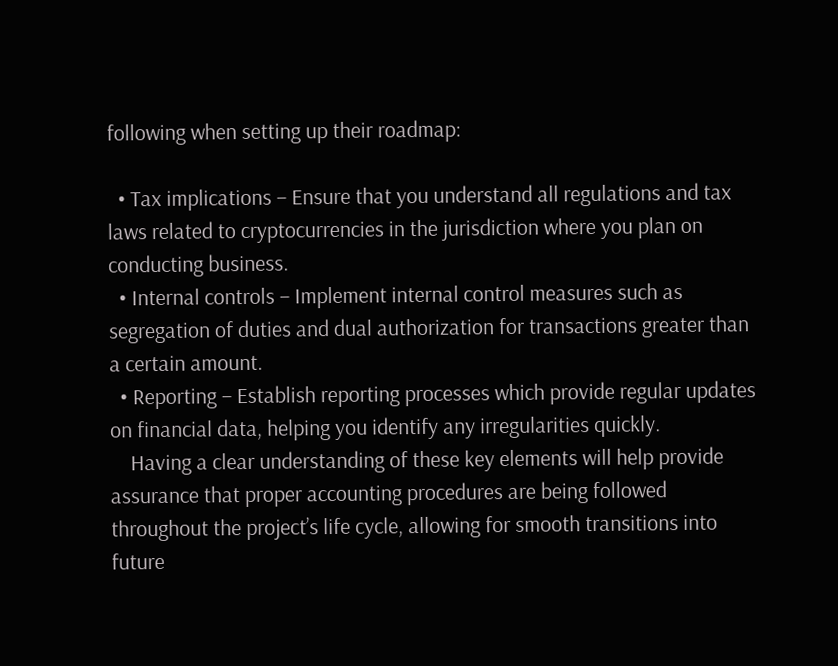following when setting up their roadmap:

  • Tax implications – Ensure that you understand all regulations and tax laws related to cryptocurrencies in the jurisdiction where you plan on conducting business.
  • Internal controls – Implement internal control measures such as segregation of duties and dual authorization for transactions greater than a certain amount.
  • Reporting – Establish reporting processes which provide regular updates on financial data, helping you identify any irregularities quickly.
    Having a clear understanding of these key elements will help provide assurance that proper accounting procedures are being followed throughout the project’s life cycle, allowing for smooth transitions into future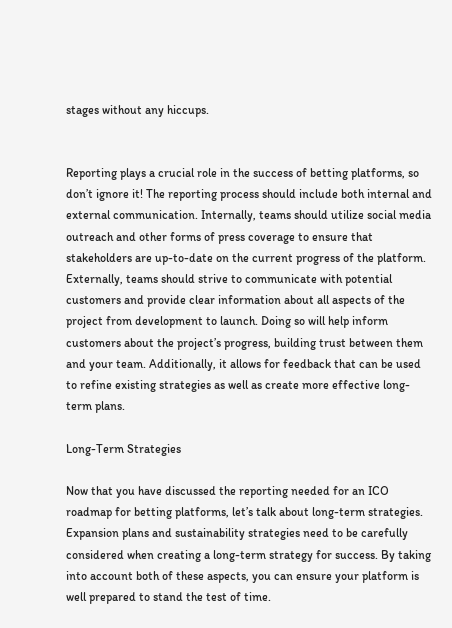stages without any hiccups.


Reporting plays a crucial role in the success of betting platforms, so don’t ignore it! The reporting process should include both internal and external communication. Internally, teams should utilize social media outreach and other forms of press coverage to ensure that stakeholders are up-to-date on the current progress of the platform. Externally, teams should strive to communicate with potential customers and provide clear information about all aspects of the project from development to launch. Doing so will help inform customers about the project’s progress, building trust between them and your team. Additionally, it allows for feedback that can be used to refine existing strategies as well as create more effective long-term plans.

Long-Term Strategies

Now that you have discussed the reporting needed for an ICO roadmap for betting platforms, let’s talk about long-term strategies. Expansion plans and sustainability strategies need to be carefully considered when creating a long-term strategy for success. By taking into account both of these aspects, you can ensure your platform is well prepared to stand the test of time.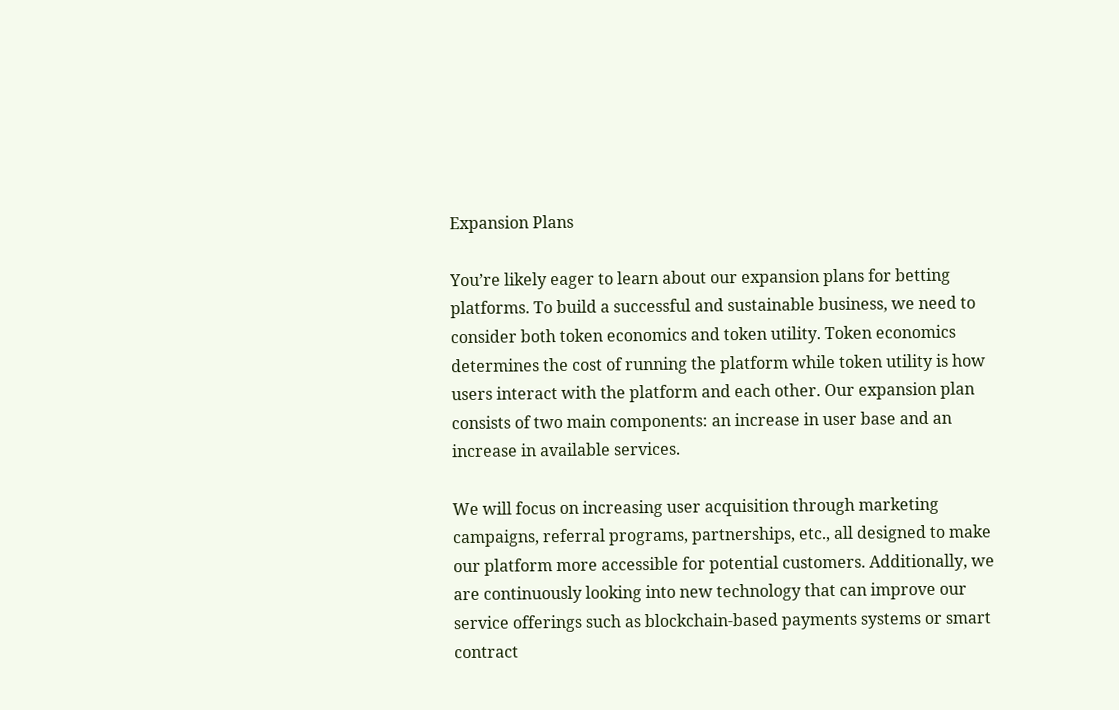Expansion Plans

You’re likely eager to learn about our expansion plans for betting platforms. To build a successful and sustainable business, we need to consider both token economics and token utility. Token economics determines the cost of running the platform while token utility is how users interact with the platform and each other. Our expansion plan consists of two main components: an increase in user base and an increase in available services.

We will focus on increasing user acquisition through marketing campaigns, referral programs, partnerships, etc., all designed to make our platform more accessible for potential customers. Additionally, we are continuously looking into new technology that can improve our service offerings such as blockchain-based payments systems or smart contract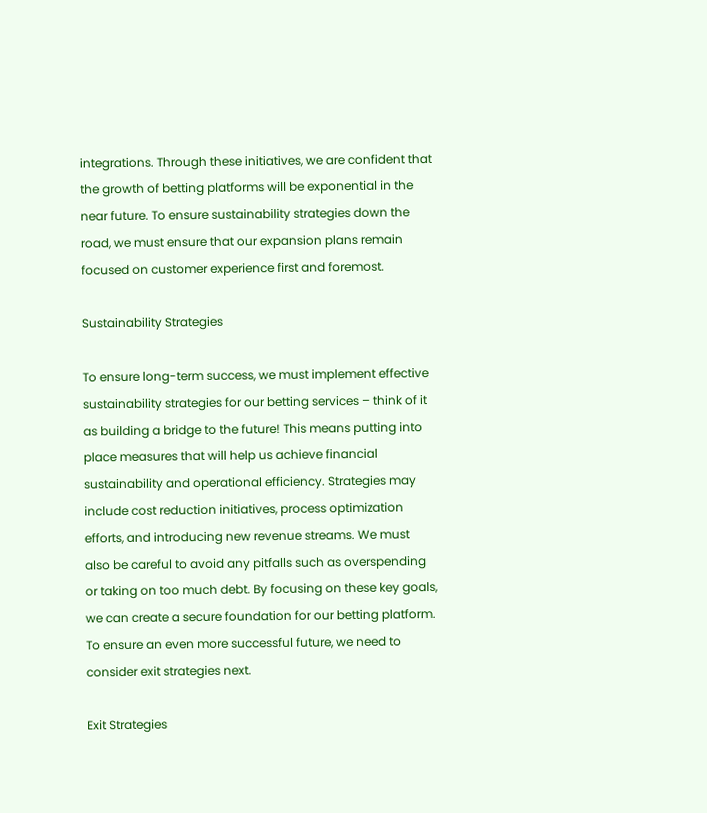integrations. Through these initiatives, we are confident that the growth of betting platforms will be exponential in the near future. To ensure sustainability strategies down the road, we must ensure that our expansion plans remain focused on customer experience first and foremost.

Sustainability Strategies

To ensure long-term success, we must implement effective sustainability strategies for our betting services – think of it as building a bridge to the future! This means putting into place measures that will help us achieve financial sustainability and operational efficiency. Strategies may include cost reduction initiatives, process optimization efforts, and introducing new revenue streams. We must also be careful to avoid any pitfalls such as overspending or taking on too much debt. By focusing on these key goals, we can create a secure foundation for our betting platform. To ensure an even more successful future, we need to consider exit strategies next.

Exit Strategies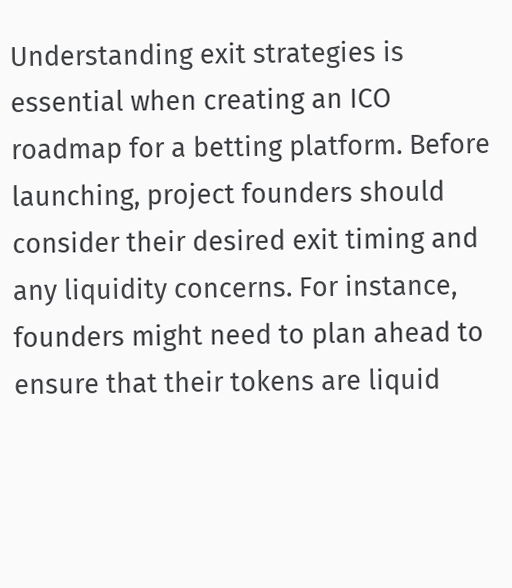Understanding exit strategies is essential when creating an ICO roadmap for a betting platform. Before launching, project founders should consider their desired exit timing and any liquidity concerns. For instance, founders might need to plan ahead to ensure that their tokens are liquid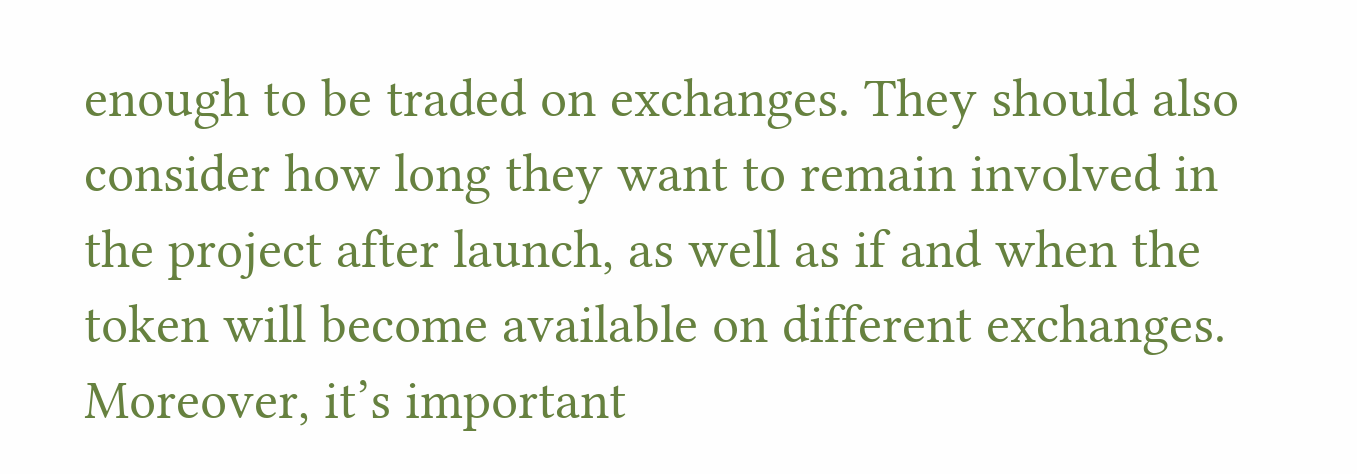enough to be traded on exchanges. They should also consider how long they want to remain involved in the project after launch, as well as if and when the token will become available on different exchanges. Moreover, it’s important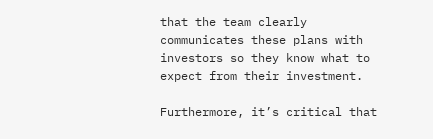that the team clearly communicates these plans with investors so they know what to expect from their investment.

Furthermore, it’s critical that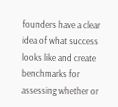founders have a clear idea of what success looks like and create benchmarks for assessing whether or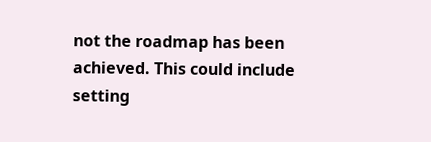not the roadmap has been achieved. This could include setting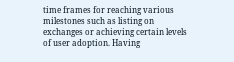time frames for reaching various milestones such as listing on exchanges or achieving certain levels of user adoption. Having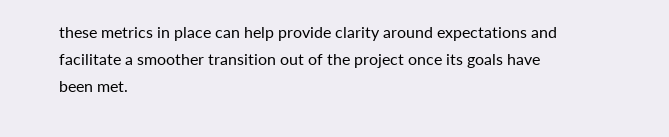these metrics in place can help provide clarity around expectations and facilitate a smoother transition out of the project once its goals have been met.